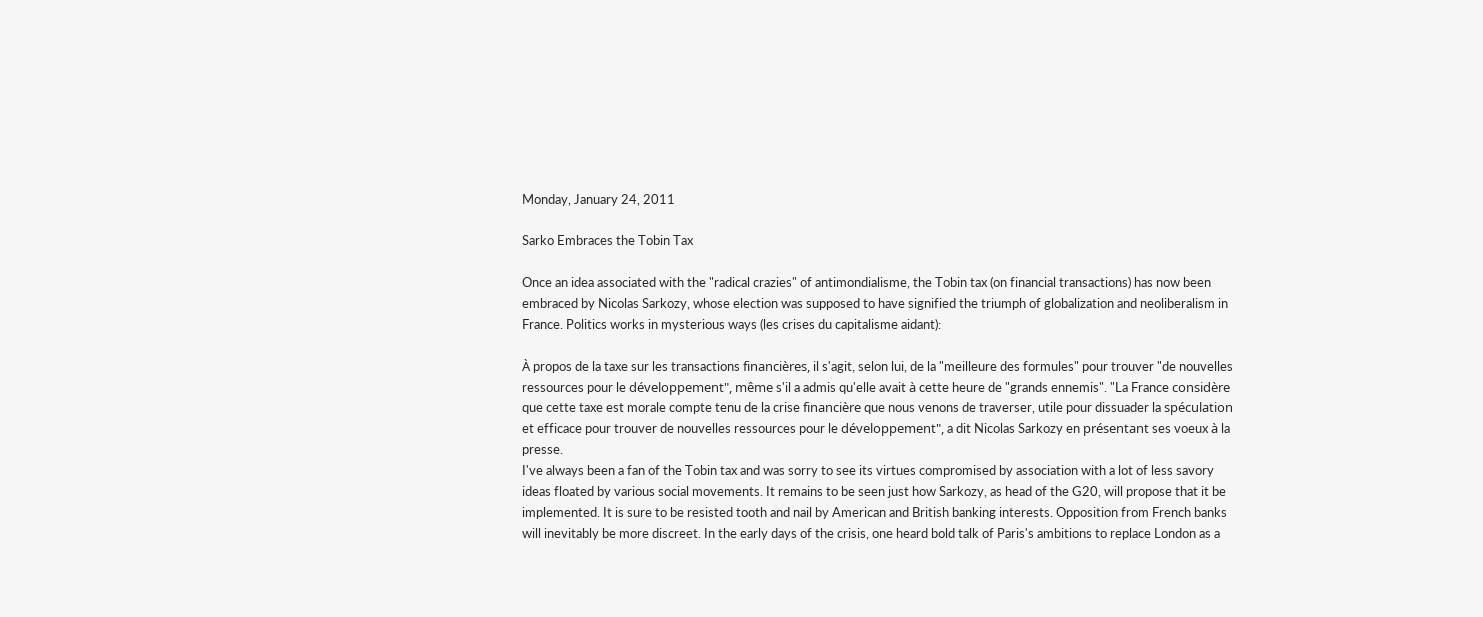Monday, January 24, 2011

Sarko Embraces the Tobin Tax

Once an idea associated with the "radical crazies" of antimondialisme, the Tobin tax (on financial transactions) has now been embraced by Nicolas Sarkozy, whose election was supposed to have signified the triumph of globalization and neoliberalism in France. Politics works in mysterious ways (les crises du capitalisme aidant):

À propos de la taxe sur les transactions financières, il s'agit, selon lui, de la "meilleure des formules" pour trouver "de nouvelles ressources pour le développement", même s'il a admis qu'elle avait à cette heure de "grands ennemis". "La France considère que cette taxe est morale compte tenu de la crise financière que nous venons de traverser, utile pour dissuader la spéculation et efficace pour trouver de nouvelles ressources pour le développement", a dit Nicolas Sarkozy en présentant ses voeux à la presse.
I've always been a fan of the Tobin tax and was sorry to see its virtues compromised by association with a lot of less savory ideas floated by various social movements. It remains to be seen just how Sarkozy, as head of the G20, will propose that it be implemented. It is sure to be resisted tooth and nail by American and British banking interests. Opposition from French banks will inevitably be more discreet. In the early days of the crisis, one heard bold talk of Paris's ambitions to replace London as a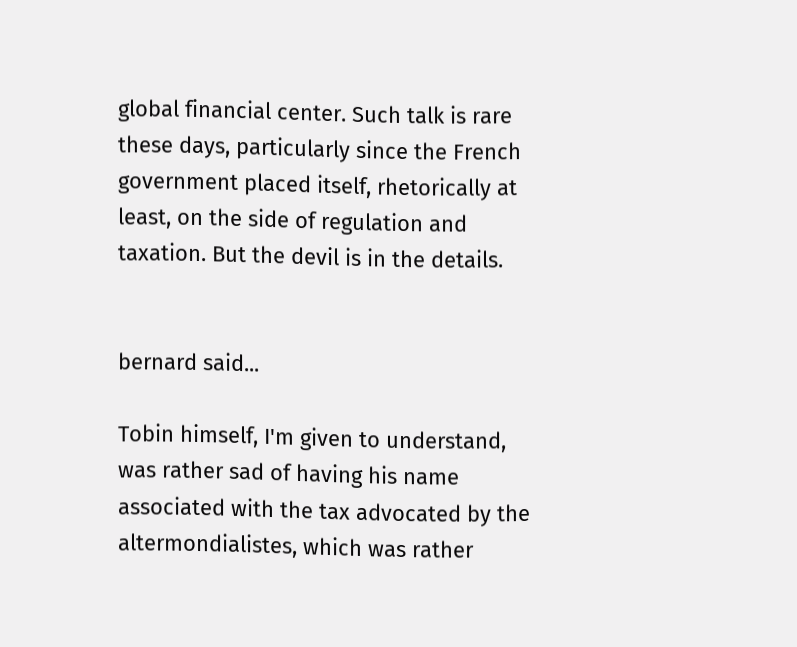global financial center. Such talk is rare these days, particularly since the French government placed itself, rhetorically at least, on the side of regulation and taxation. But the devil is in the details.


bernard said...

Tobin himself, I'm given to understand, was rather sad of having his name associated with the tax advocated by the altermondialistes, which was rather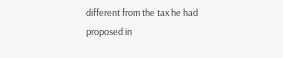different from the tax he had proposed in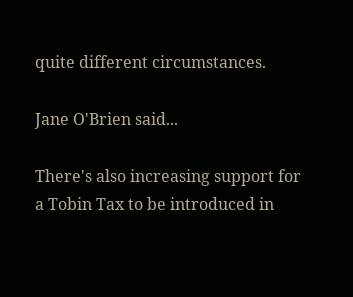quite different circumstances.

Jane O'Brien said...

There's also increasing support for a Tobin Tax to be introduced in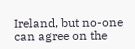Ireland, but no-one can agree on the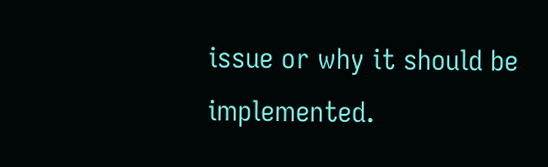issue or why it should be implemented.